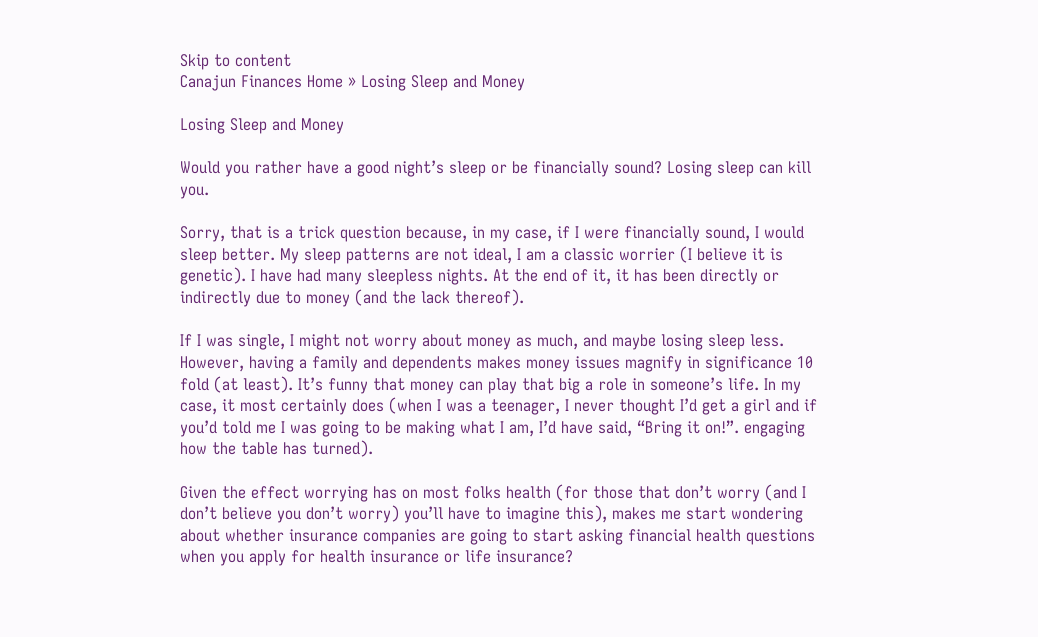Skip to content
Canajun Finances Home » Losing Sleep and Money

Losing Sleep and Money

Would you rather have a good night’s sleep or be financially sound? Losing sleep can kill you.

Sorry, that is a trick question because, in my case, if I were financially sound, I would sleep better. My sleep patterns are not ideal, I am a classic worrier (I believe it is genetic). I have had many sleepless nights. At the end of it, it has been directly or indirectly due to money (and the lack thereof).

If I was single, I might not worry about money as much, and maybe losing sleep less. However, having a family and dependents makes money issues magnify in significance 10 fold (at least). It’s funny that money can play that big a role in someone’s life. In my case, it most certainly does (when I was a teenager, I never thought I’d get a girl and if you’d told me I was going to be making what I am, I’d have said, “Bring it on!”. engaging how the table has turned).

Given the effect worrying has on most folks health (for those that don’t worry (and I don’t believe you don’t worry) you’ll have to imagine this), makes me start wondering about whether insurance companies are going to start asking financial health questions when you apply for health insurance or life insurance?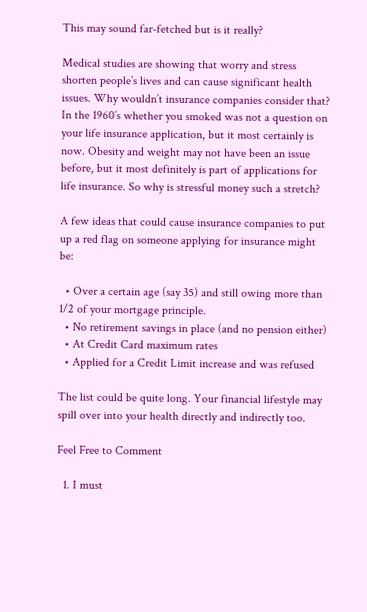This may sound far-fetched but is it really?

Medical studies are showing that worry and stress shorten people’s lives and can cause significant health issues. Why wouldn’t insurance companies consider that? In the 1960’s whether you smoked was not a question on your life insurance application, but it most certainly is now. Obesity and weight may not have been an issue before, but it most definitely is part of applications for life insurance. So why is stressful money such a stretch?

A few ideas that could cause insurance companies to put up a red flag on someone applying for insurance might be:

  • Over a certain age (say 35) and still owing more than 1/2 of your mortgage principle.
  • No retirement savings in place (and no pension either)
  • At Credit Card maximum rates
  • Applied for a Credit Limit increase and was refused

The list could be quite long. Your financial lifestyle may spill over into your health directly and indirectly too.

Feel Free to Comment

  1. I must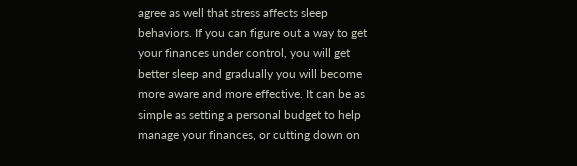agree as well that stress affects sleep behaviors. If you can figure out a way to get your finances under control, you will get better sleep and gradually you will become more aware and more effective. It can be as simple as setting a personal budget to help manage your finances, or cutting down on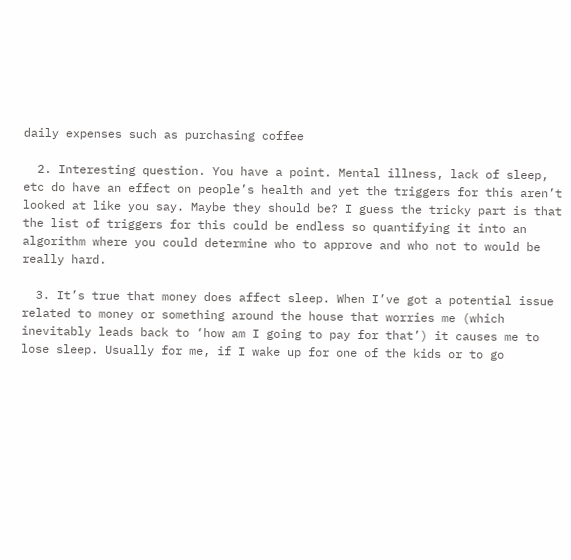daily expenses such as purchasing coffee

  2. Interesting question. You have a point. Mental illness, lack of sleep, etc do have an effect on people’s health and yet the triggers for this aren’t looked at like you say. Maybe they should be? I guess the tricky part is that the list of triggers for this could be endless so quantifying it into an algorithm where you could determine who to approve and who not to would be really hard.

  3. It’s true that money does affect sleep. When I’ve got a potential issue related to money or something around the house that worries me (which inevitably leads back to ‘how am I going to pay for that’) it causes me to lose sleep. Usually for me, if I wake up for one of the kids or to go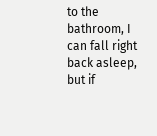to the bathroom, I can fall right back asleep, but if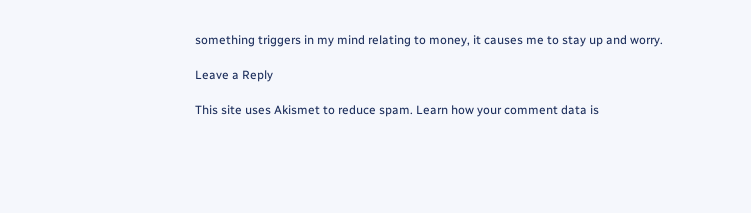something triggers in my mind relating to money, it causes me to stay up and worry.

Leave a Reply

This site uses Akismet to reduce spam. Learn how your comment data is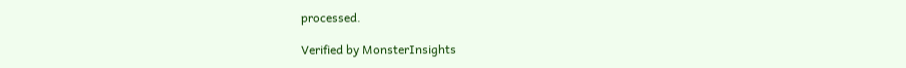processed.

Verified by MonsterInsights